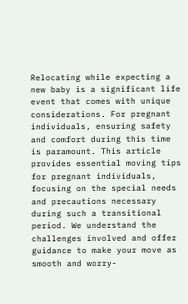Relocating while expecting a new baby is a significant life event that comes with unique considerations. For pregnant individuals, ensuring safety and comfort during this time is paramount. This article provides essential moving tips for pregnant individuals, focusing on the special needs and precautions necessary during such a transitional period. We understand the challenges involved and offer guidance to make your move as smooth and worry-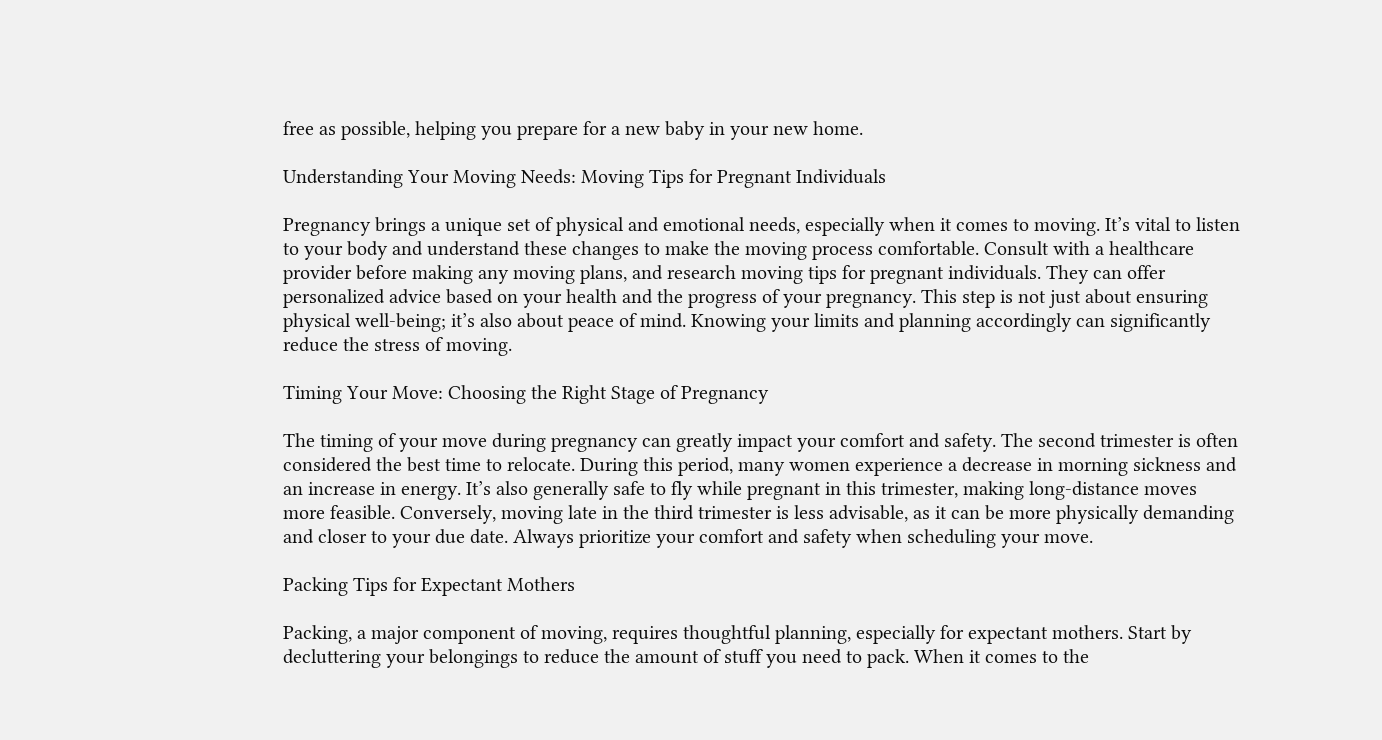free as possible, helping you prepare for a new baby in your new home.

Understanding Your Moving Needs: Moving Tips for Pregnant Individuals

Pregnancy brings a unique set of physical and emotional needs, especially when it comes to moving. It’s vital to listen to your body and understand these changes to make the moving process comfortable. Consult with a healthcare provider before making any moving plans, and research moving tips for pregnant individuals. They can offer personalized advice based on your health and the progress of your pregnancy. This step is not just about ensuring physical well-being; it’s also about peace of mind. Knowing your limits and planning accordingly can significantly reduce the stress of moving.

Timing Your Move: Choosing the Right Stage of Pregnancy

The timing of your move during pregnancy can greatly impact your comfort and safety. The second trimester is often considered the best time to relocate. During this period, many women experience a decrease in morning sickness and an increase in energy. It’s also generally safe to fly while pregnant in this trimester, making long-distance moves more feasible. Conversely, moving late in the third trimester is less advisable, as it can be more physically demanding and closer to your due date. Always prioritize your comfort and safety when scheduling your move.

Packing Tips for Expectant Mothers

Packing, a major component of moving, requires thoughtful planning, especially for expectant mothers. Start by decluttering your belongings to reduce the amount of stuff you need to pack. When it comes to the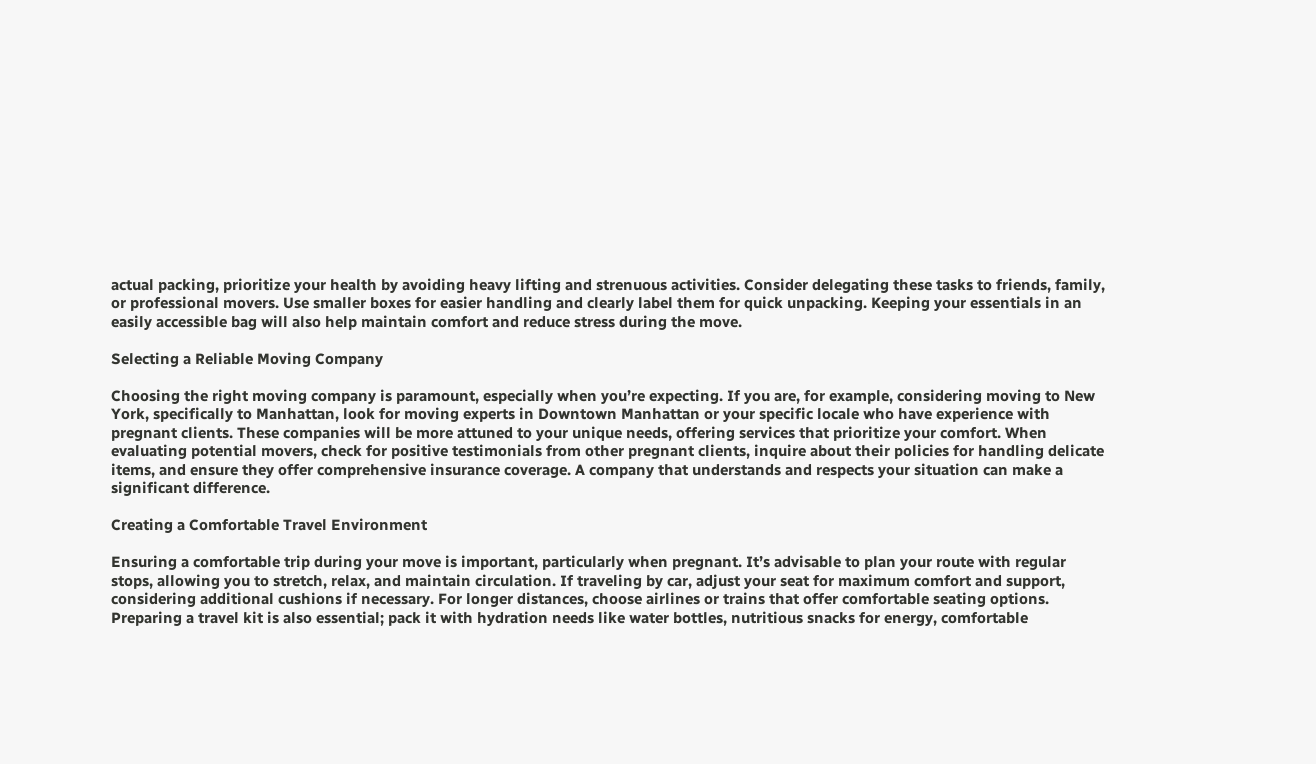actual packing, prioritize your health by avoiding heavy lifting and strenuous activities. Consider delegating these tasks to friends, family, or professional movers. Use smaller boxes for easier handling and clearly label them for quick unpacking. Keeping your essentials in an easily accessible bag will also help maintain comfort and reduce stress during the move.

Selecting a Reliable Moving Company

Choosing the right moving company is paramount, especially when you’re expecting. If you are, for example, considering moving to New York, specifically to Manhattan, look for moving experts in Downtown Manhattan or your specific locale who have experience with pregnant clients. These companies will be more attuned to your unique needs, offering services that prioritize your comfort. When evaluating potential movers, check for positive testimonials from other pregnant clients, inquire about their policies for handling delicate items, and ensure they offer comprehensive insurance coverage. A company that understands and respects your situation can make a significant difference.

Creating a Comfortable Travel Environment

Ensuring a comfortable trip during your move is important, particularly when pregnant. It’s advisable to plan your route with regular stops, allowing you to stretch, relax, and maintain circulation. If traveling by car, adjust your seat for maximum comfort and support, considering additional cushions if necessary. For longer distances, choose airlines or trains that offer comfortable seating options. Preparing a travel kit is also essential; pack it with hydration needs like water bottles, nutritious snacks for energy, comfortable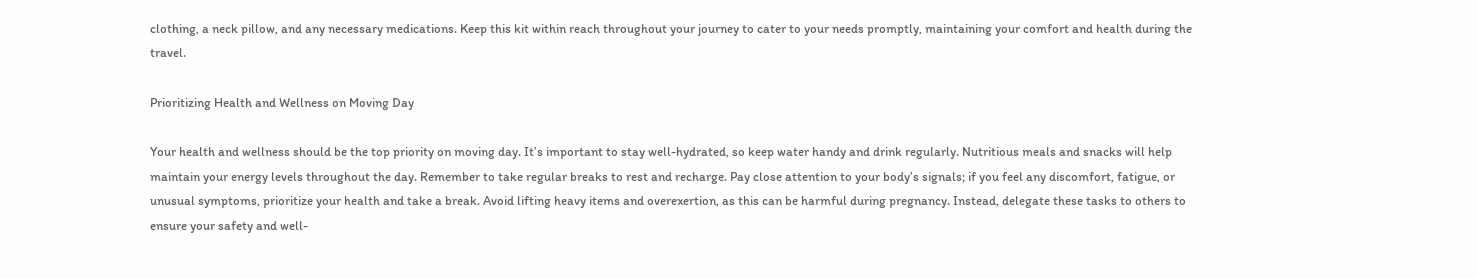clothing, a neck pillow, and any necessary medications. Keep this kit within reach throughout your journey to cater to your needs promptly, maintaining your comfort and health during the travel.

Prioritizing Health and Wellness on Moving Day

Your health and wellness should be the top priority on moving day. It’s important to stay well-hydrated, so keep water handy and drink regularly. Nutritious meals and snacks will help maintain your energy levels throughout the day. Remember to take regular breaks to rest and recharge. Pay close attention to your body’s signals; if you feel any discomfort, fatigue, or unusual symptoms, prioritize your health and take a break. Avoid lifting heavy items and overexertion, as this can be harmful during pregnancy. Instead, delegate these tasks to others to ensure your safety and well-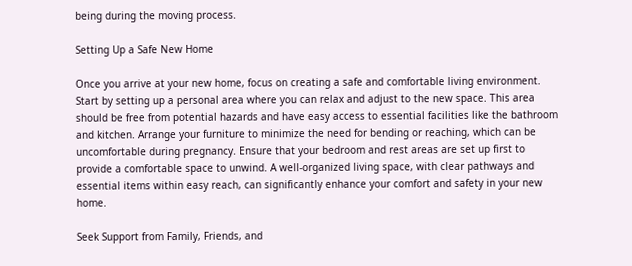being during the moving process.

Setting Up a Safe New Home

Once you arrive at your new home, focus on creating a safe and comfortable living environment. Start by setting up a personal area where you can relax and adjust to the new space. This area should be free from potential hazards and have easy access to essential facilities like the bathroom and kitchen. Arrange your furniture to minimize the need for bending or reaching, which can be uncomfortable during pregnancy. Ensure that your bedroom and rest areas are set up first to provide a comfortable space to unwind. A well-organized living space, with clear pathways and essential items within easy reach, can significantly enhance your comfort and safety in your new home.

Seek Support from Family, Friends, and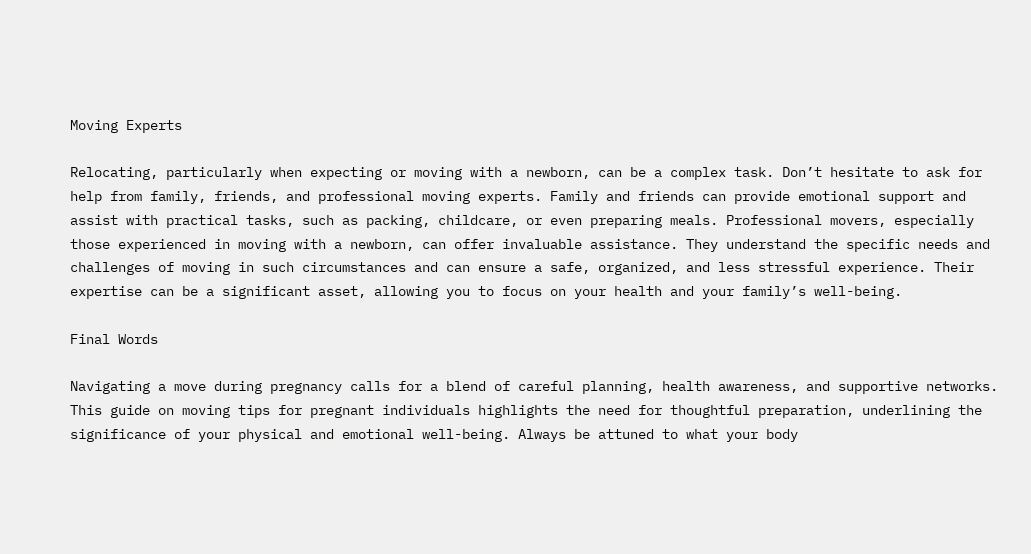Moving Experts

Relocating, particularly when expecting or moving with a newborn, can be a complex task. Don’t hesitate to ask for help from family, friends, and professional moving experts. Family and friends can provide emotional support and assist with practical tasks, such as packing, childcare, or even preparing meals. Professional movers, especially those experienced in moving with a newborn, can offer invaluable assistance. They understand the specific needs and challenges of moving in such circumstances and can ensure a safe, organized, and less stressful experience. Their expertise can be a significant asset, allowing you to focus on your health and your family’s well-being.

Final Words

Navigating a move during pregnancy calls for a blend of careful planning, health awareness, and supportive networks. This guide on moving tips for pregnant individuals highlights the need for thoughtful preparation, underlining the significance of your physical and emotional well-being. Always be attuned to what your body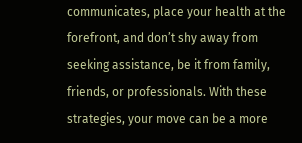communicates, place your health at the forefront, and don’t shy away from seeking assistance, be it from family, friends, or professionals. With these strategies, your move can be a more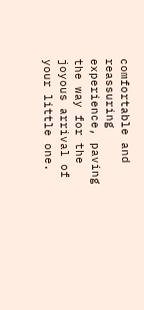comfortable and reassuring experience, paving the way for the joyous arrival of your little one.